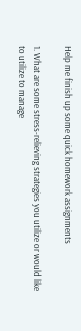Help me finish up some quick homework assignments

1. What are some stress-relieving strategies you utilize or would like to utilize to manage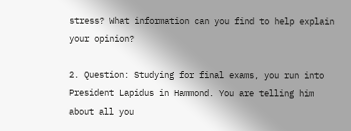stress? What information can you find to help explain your opinion?

2. Question: Studying for final exams, you run into President Lapidus in Hammond. You are telling him about all you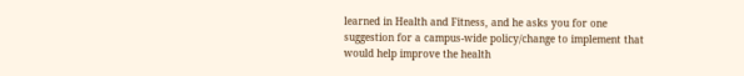learned in Health and Fitness, and he asks you for one suggestion for a campus-wide policy/change to implement that would help improve the health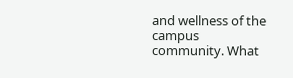and wellness of the campus community. What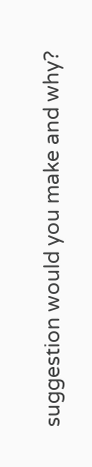suggestion would you make and why?